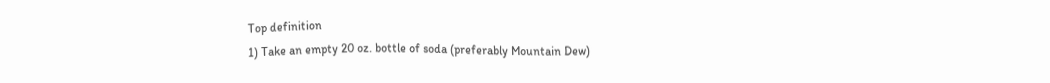Top definition
1) Take an empty 20 oz. bottle of soda (preferably Mountain Dew)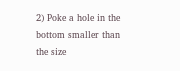2) Poke a hole in the bottom smaller than the size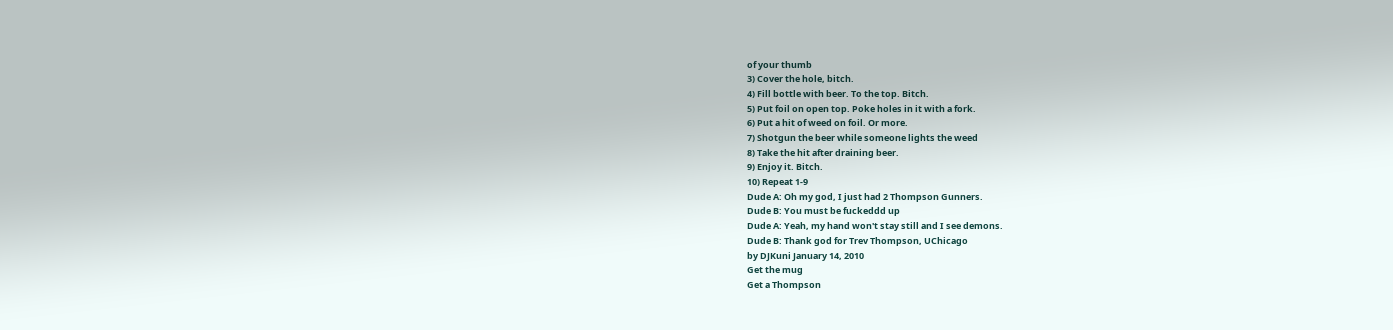of your thumb
3) Cover the hole, bitch.
4) Fill bottle with beer. To the top. Bitch.
5) Put foil on open top. Poke holes in it with a fork.
6) Put a hit of weed on foil. Or more.
7) Shotgun the beer while someone lights the weed
8) Take the hit after draining beer.
9) Enjoy it. Bitch.
10) Repeat 1-9
Dude A: Oh my god, I just had 2 Thompson Gunners.
Dude B: You must be fuckeddd up
Dude A: Yeah, my hand won't stay still and I see demons.
Dude B: Thank god for Trev Thompson, UChicago
by DJKuni January 14, 2010
Get the mug
Get a Thompson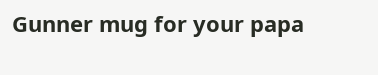Gunner mug for your papa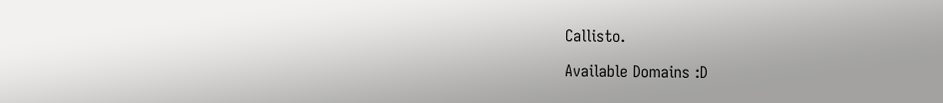Callisto.

Available Domains :D